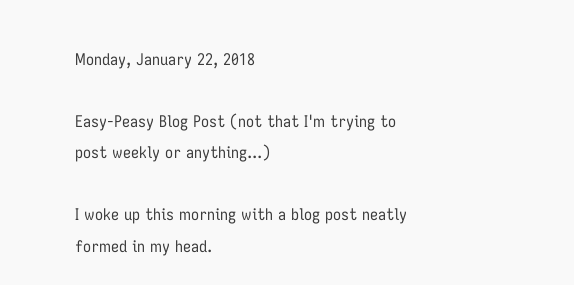Monday, January 22, 2018

Easy-Peasy Blog Post (not that I'm trying to post weekly or anything...)

I woke up this morning with a blog post neatly formed in my head.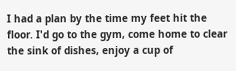I had a plan by the time my feet hit the floor. I'd go to the gym, come home to clear the sink of dishes, enjoy a cup of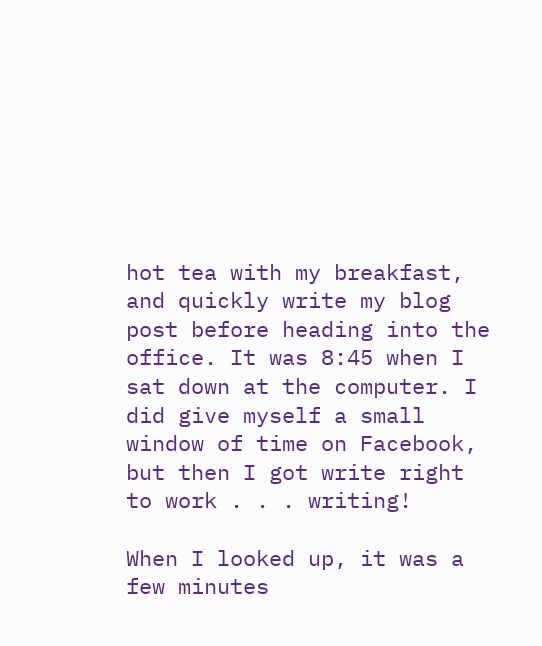hot tea with my breakfast, and quickly write my blog post before heading into the office. It was 8:45 when I sat down at the computer. I did give myself a small window of time on Facebook, but then I got write right to work . . . writing!

When I looked up, it was a few minutes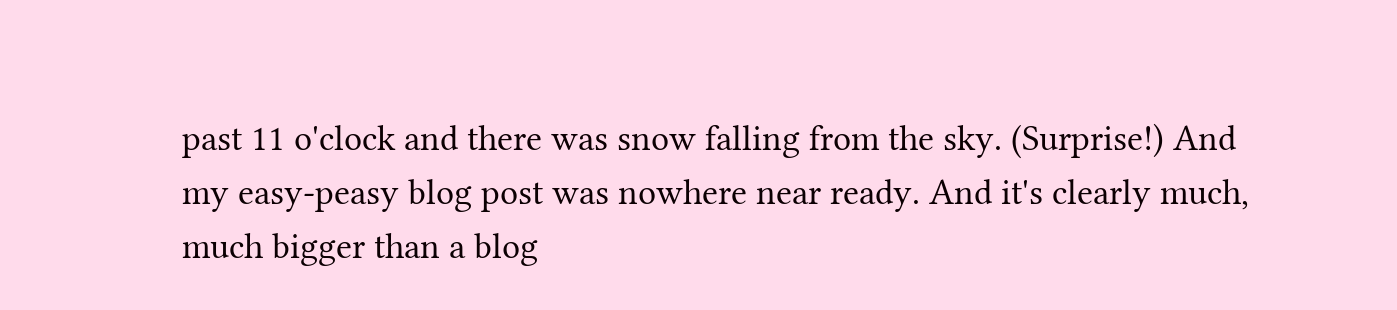past 11 o'clock and there was snow falling from the sky. (Surprise!) And my easy-peasy blog post was nowhere near ready. And it's clearly much, much bigger than a blog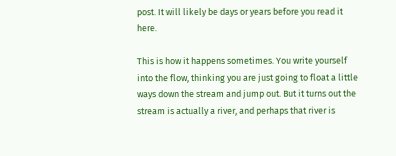post. It will likely be days or years before you read it here.

This is how it happens sometimes. You write yourself into the flow, thinking you are just going to float a little ways down the stream and jump out. But it turns out the stream is actually a river, and perhaps that river is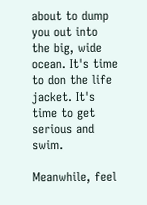about to dump you out into the big, wide ocean. It's time to don the life jacket. It's time to get serious and swim.

Meanwhile, feel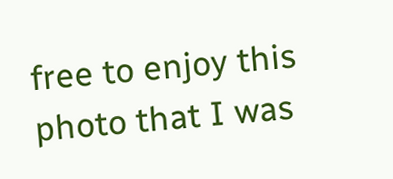free to enjoy this photo that I was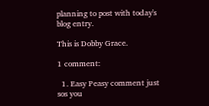planning to post with today's blog entry.

This is Dobby Grace.

1 comment:

  1. Easy Peasy comment just sos you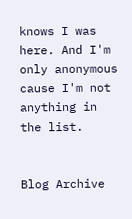knows I was here. And I'm only anonymous cause I'm not anything in the list.


Blog Archive